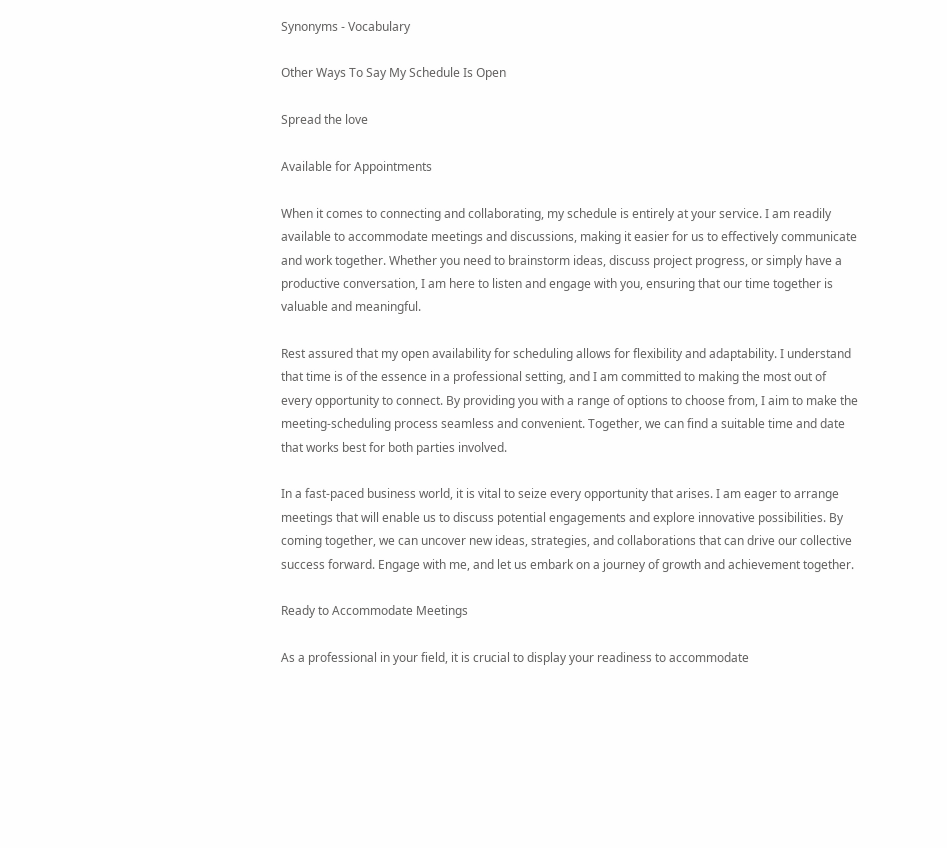Synonyms - Vocabulary

Other Ways To Say My Schedule Is Open

Spread the love

Available for Appointments

When it comes to connecting and collaborating, my schedule is entirely at your service. I am readily available to accommodate meetings and discussions, making it easier for us to effectively communicate and work together. Whether you need to brainstorm ideas, discuss project progress, or simply have a productive conversation, I am here to listen and engage with you, ensuring that our time together is valuable and meaningful.

Rest assured that my open availability for scheduling allows for flexibility and adaptability. I understand that time is of the essence in a professional setting, and I am committed to making the most out of every opportunity to connect. By providing you with a range of options to choose from, I aim to make the meeting-scheduling process seamless and convenient. Together, we can find a suitable time and date that works best for both parties involved.

In a fast-paced business world, it is vital to seize every opportunity that arises. I am eager to arrange meetings that will enable us to discuss potential engagements and explore innovative possibilities. By coming together, we can uncover new ideas, strategies, and collaborations that can drive our collective success forward. Engage with me, and let us embark on a journey of growth and achievement together.

Ready to Accommodate Meetings

As a professional in your field, it is crucial to display your readiness to accommodate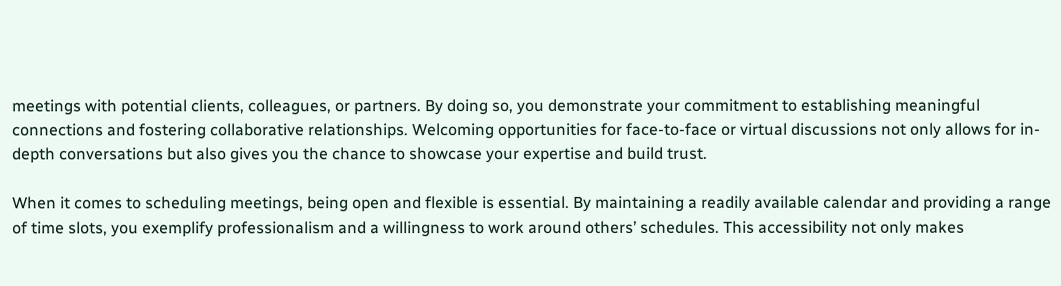meetings with potential clients, colleagues, or partners. By doing so, you demonstrate your commitment to establishing meaningful connections and fostering collaborative relationships. Welcoming opportunities for face-to-face or virtual discussions not only allows for in-depth conversations but also gives you the chance to showcase your expertise and build trust.

When it comes to scheduling meetings, being open and flexible is essential. By maintaining a readily available calendar and providing a range of time slots, you exemplify professionalism and a willingness to work around others’ schedules. This accessibility not only makes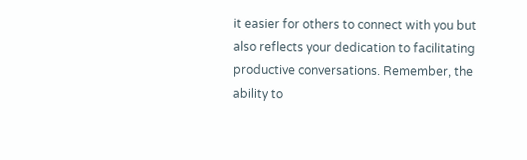it easier for others to connect with you but also reflects your dedication to facilitating productive conversations. Remember, the ability to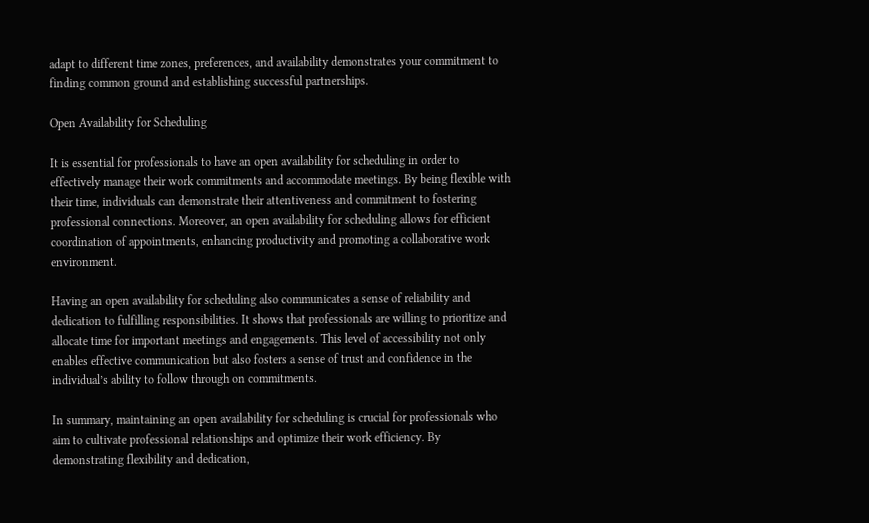adapt to different time zones, preferences, and availability demonstrates your commitment to finding common ground and establishing successful partnerships.

Open Availability for Scheduling

It is essential for professionals to have an open availability for scheduling in order to effectively manage their work commitments and accommodate meetings. By being flexible with their time, individuals can demonstrate their attentiveness and commitment to fostering professional connections. Moreover, an open availability for scheduling allows for efficient coordination of appointments, enhancing productivity and promoting a collaborative work environment.

Having an open availability for scheduling also communicates a sense of reliability and dedication to fulfilling responsibilities. It shows that professionals are willing to prioritize and allocate time for important meetings and engagements. This level of accessibility not only enables effective communication but also fosters a sense of trust and confidence in the individual’s ability to follow through on commitments.

In summary, maintaining an open availability for scheduling is crucial for professionals who aim to cultivate professional relationships and optimize their work efficiency. By demonstrating flexibility and dedication,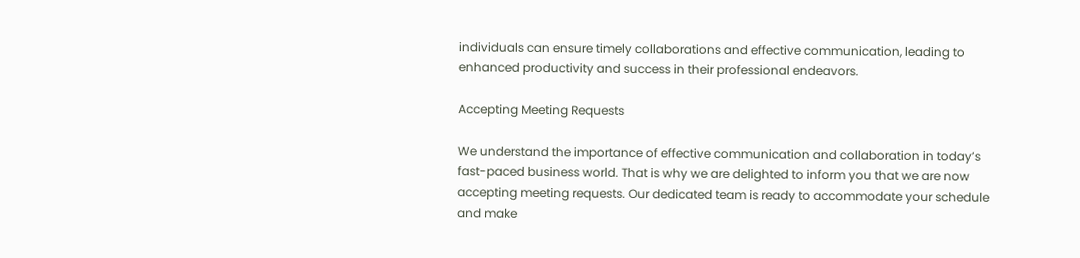individuals can ensure timely collaborations and effective communication, leading to enhanced productivity and success in their professional endeavors.

Accepting Meeting Requests

We understand the importance of effective communication and collaboration in today’s fast-paced business world. That is why we are delighted to inform you that we are now accepting meeting requests. Our dedicated team is ready to accommodate your schedule and make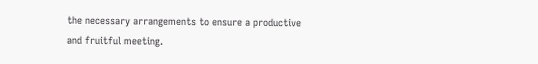the necessary arrangements to ensure a productive and fruitful meeting.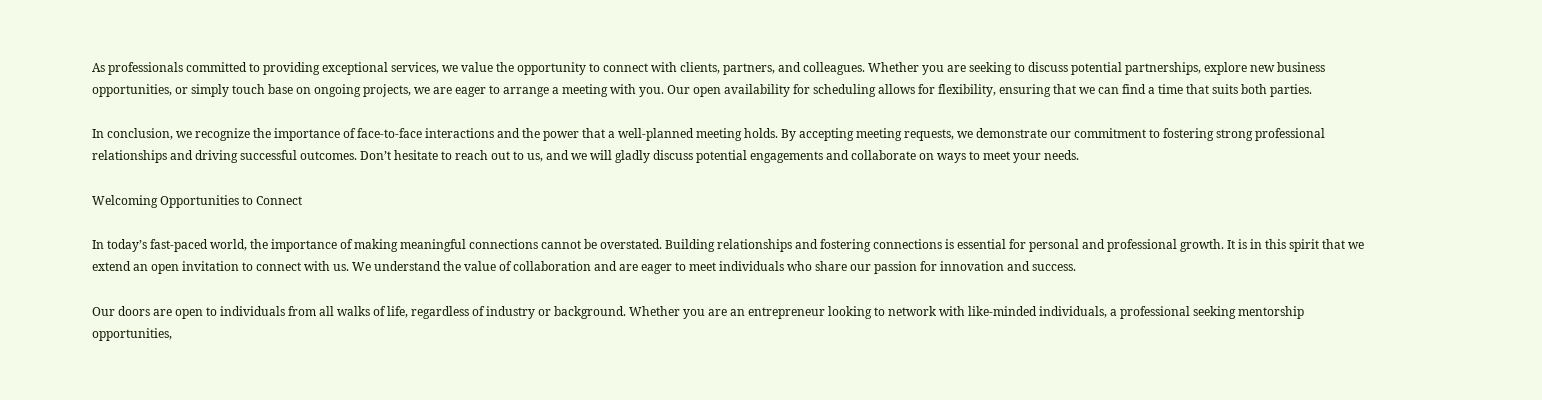As professionals committed to providing exceptional services, we value the opportunity to connect with clients, partners, and colleagues. Whether you are seeking to discuss potential partnerships, explore new business opportunities, or simply touch base on ongoing projects, we are eager to arrange a meeting with you. Our open availability for scheduling allows for flexibility, ensuring that we can find a time that suits both parties.

In conclusion, we recognize the importance of face-to-face interactions and the power that a well-planned meeting holds. By accepting meeting requests, we demonstrate our commitment to fostering strong professional relationships and driving successful outcomes. Don’t hesitate to reach out to us, and we will gladly discuss potential engagements and collaborate on ways to meet your needs.

Welcoming Opportunities to Connect

In today’s fast-paced world, the importance of making meaningful connections cannot be overstated. Building relationships and fostering connections is essential for personal and professional growth. It is in this spirit that we extend an open invitation to connect with us. We understand the value of collaboration and are eager to meet individuals who share our passion for innovation and success.

Our doors are open to individuals from all walks of life, regardless of industry or background. Whether you are an entrepreneur looking to network with like-minded individuals, a professional seeking mentorship opportunities,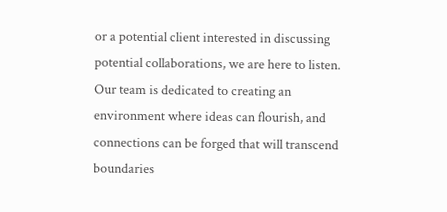or a potential client interested in discussing potential collaborations, we are here to listen. Our team is dedicated to creating an environment where ideas can flourish, and connections can be forged that will transcend boundaries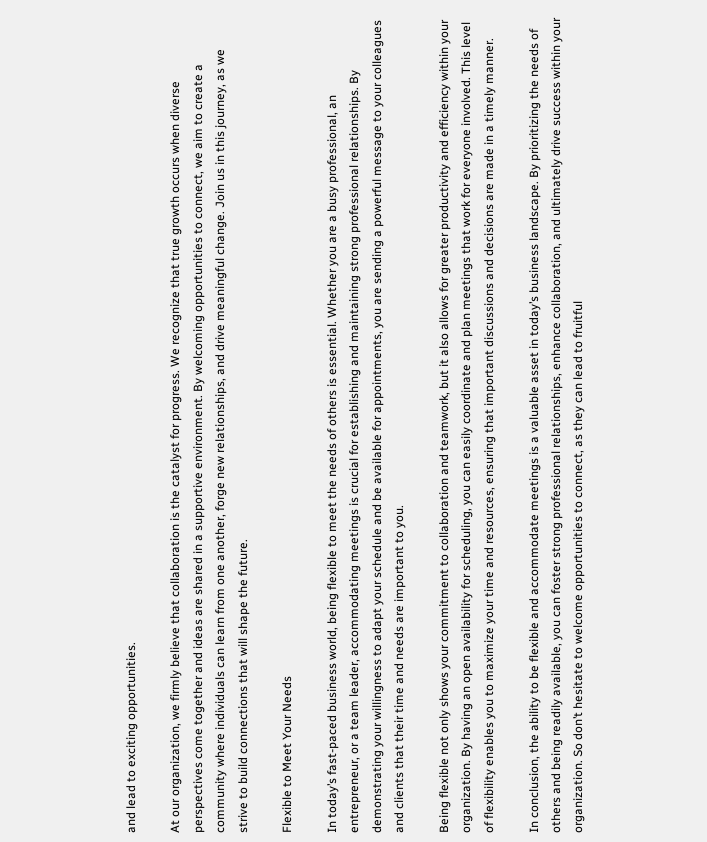and lead to exciting opportunities.

At our organization, we firmly believe that collaboration is the catalyst for progress. We recognize that true growth occurs when diverse perspectives come together and ideas are shared in a supportive environment. By welcoming opportunities to connect, we aim to create a community where individuals can learn from one another, forge new relationships, and drive meaningful change. Join us in this journey, as we strive to build connections that will shape the future.

Flexible to Meet Your Needs

In today’s fast-paced business world, being flexible to meet the needs of others is essential. Whether you are a busy professional, an entrepreneur, or a team leader, accommodating meetings is crucial for establishing and maintaining strong professional relationships. By demonstrating your willingness to adapt your schedule and be available for appointments, you are sending a powerful message to your colleagues and clients that their time and needs are important to you.

Being flexible not only shows your commitment to collaboration and teamwork, but it also allows for greater productivity and efficiency within your organization. By having an open availability for scheduling, you can easily coordinate and plan meetings that work for everyone involved. This level of flexibility enables you to maximize your time and resources, ensuring that important discussions and decisions are made in a timely manner.

In conclusion, the ability to be flexible and accommodate meetings is a valuable asset in today’s business landscape. By prioritizing the needs of others and being readily available, you can foster strong professional relationships, enhance collaboration, and ultimately drive success within your organization. So don’t hesitate to welcome opportunities to connect, as they can lead to fruitful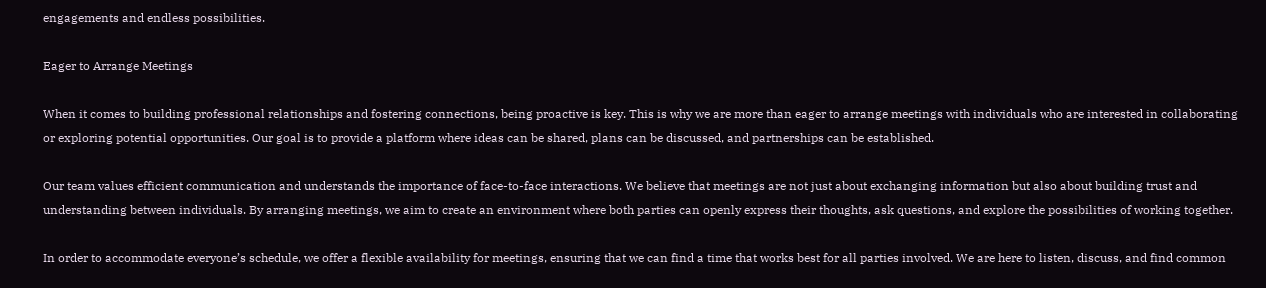engagements and endless possibilities.

Eager to Arrange Meetings

When it comes to building professional relationships and fostering connections, being proactive is key. This is why we are more than eager to arrange meetings with individuals who are interested in collaborating or exploring potential opportunities. Our goal is to provide a platform where ideas can be shared, plans can be discussed, and partnerships can be established.

Our team values efficient communication and understands the importance of face-to-face interactions. We believe that meetings are not just about exchanging information but also about building trust and understanding between individuals. By arranging meetings, we aim to create an environment where both parties can openly express their thoughts, ask questions, and explore the possibilities of working together.

In order to accommodate everyone’s schedule, we offer a flexible availability for meetings, ensuring that we can find a time that works best for all parties involved. We are here to listen, discuss, and find common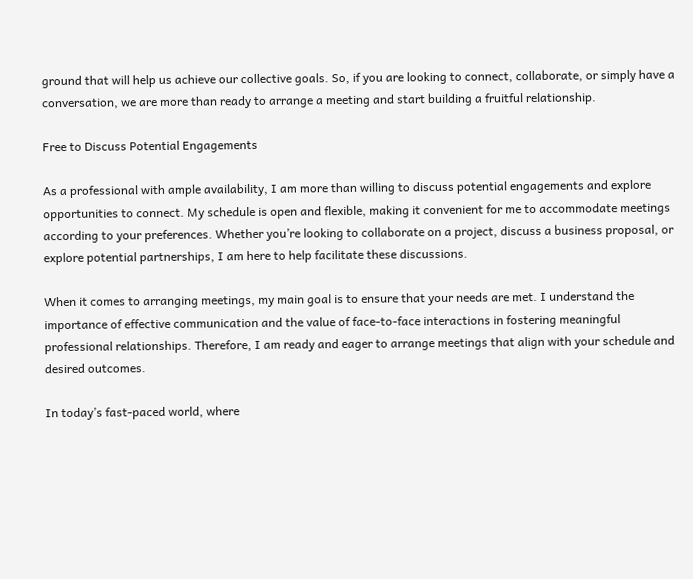ground that will help us achieve our collective goals. So, if you are looking to connect, collaborate, or simply have a conversation, we are more than ready to arrange a meeting and start building a fruitful relationship.

Free to Discuss Potential Engagements

As a professional with ample availability, I am more than willing to discuss potential engagements and explore opportunities to connect. My schedule is open and flexible, making it convenient for me to accommodate meetings according to your preferences. Whether you’re looking to collaborate on a project, discuss a business proposal, or explore potential partnerships, I am here to help facilitate these discussions.

When it comes to arranging meetings, my main goal is to ensure that your needs are met. I understand the importance of effective communication and the value of face-to-face interactions in fostering meaningful professional relationships. Therefore, I am ready and eager to arrange meetings that align with your schedule and desired outcomes.

In today’s fast-paced world, where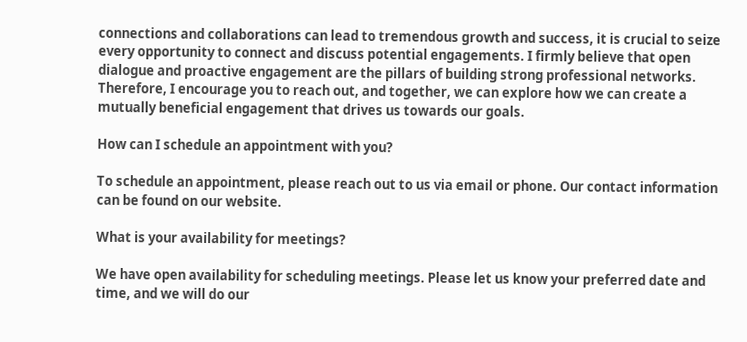connections and collaborations can lead to tremendous growth and success, it is crucial to seize every opportunity to connect and discuss potential engagements. I firmly believe that open dialogue and proactive engagement are the pillars of building strong professional networks. Therefore, I encourage you to reach out, and together, we can explore how we can create a mutually beneficial engagement that drives us towards our goals.

How can I schedule an appointment with you?

To schedule an appointment, please reach out to us via email or phone. Our contact information can be found on our website.

What is your availability for meetings?

We have open availability for scheduling meetings. Please let us know your preferred date and time, and we will do our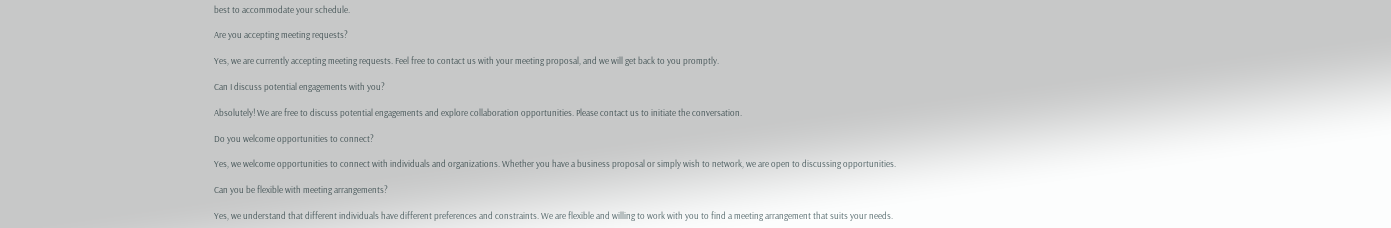best to accommodate your schedule.

Are you accepting meeting requests?

Yes, we are currently accepting meeting requests. Feel free to contact us with your meeting proposal, and we will get back to you promptly.

Can I discuss potential engagements with you?

Absolutely! We are free to discuss potential engagements and explore collaboration opportunities. Please contact us to initiate the conversation.

Do you welcome opportunities to connect?

Yes, we welcome opportunities to connect with individuals and organizations. Whether you have a business proposal or simply wish to network, we are open to discussing opportunities.

Can you be flexible with meeting arrangements?

Yes, we understand that different individuals have different preferences and constraints. We are flexible and willing to work with you to find a meeting arrangement that suits your needs.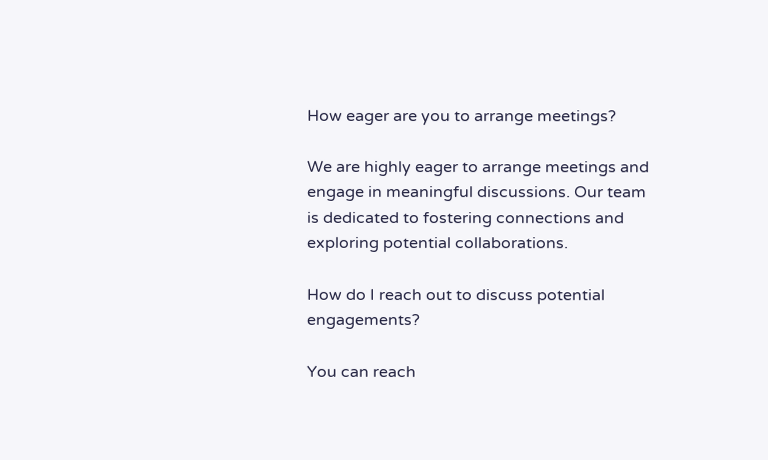How eager are you to arrange meetings?

We are highly eager to arrange meetings and engage in meaningful discussions. Our team is dedicated to fostering connections and exploring potential collaborations.

How do I reach out to discuss potential engagements?

You can reach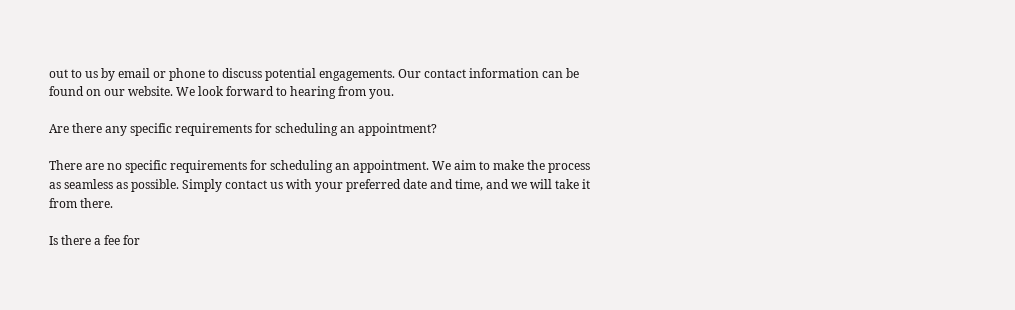out to us by email or phone to discuss potential engagements. Our contact information can be found on our website. We look forward to hearing from you.

Are there any specific requirements for scheduling an appointment?

There are no specific requirements for scheduling an appointment. We aim to make the process as seamless as possible. Simply contact us with your preferred date and time, and we will take it from there.

Is there a fee for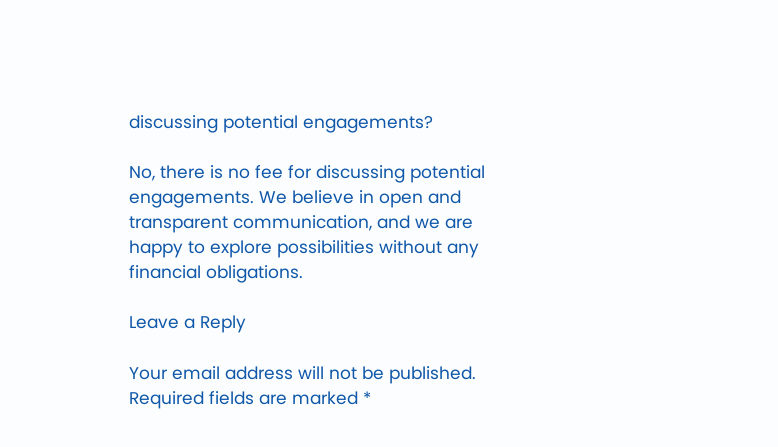discussing potential engagements?

No, there is no fee for discussing potential engagements. We believe in open and transparent communication, and we are happy to explore possibilities without any financial obligations.

Leave a Reply

Your email address will not be published. Required fields are marked *